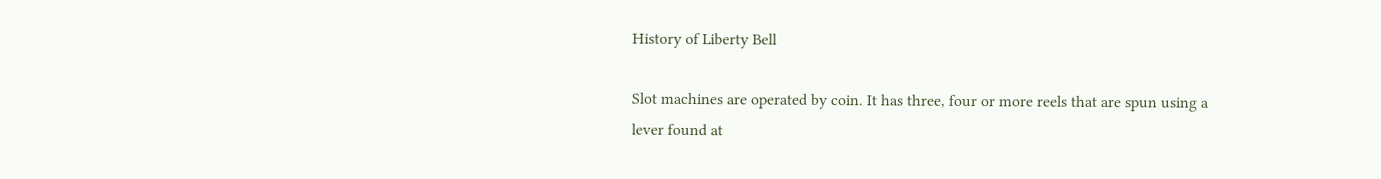History of Liberty Bell

Slot machines are operated by coin. It has three, four or more reels that are spun using a lever found at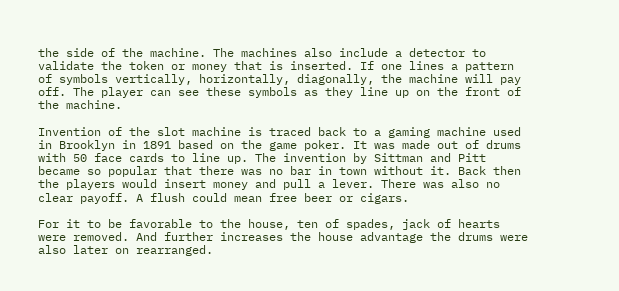the side of the machine. The machines also include a detector to validate the token or money that is inserted. If one lines a pattern of symbols vertically, horizontally, diagonally, the machine will pay off. The player can see these symbols as they line up on the front of the machine.

Invention of the slot machine is traced back to a gaming machine used in Brooklyn in 1891 based on the game poker. It was made out of drums with 50 face cards to line up. The invention by Sittman and Pitt became so popular that there was no bar in town without it. Back then the players would insert money and pull a lever. There was also no clear payoff. A flush could mean free beer or cigars.

For it to be favorable to the house, ten of spades, jack of hearts were removed. And further increases the house advantage the drums were also later on rearranged.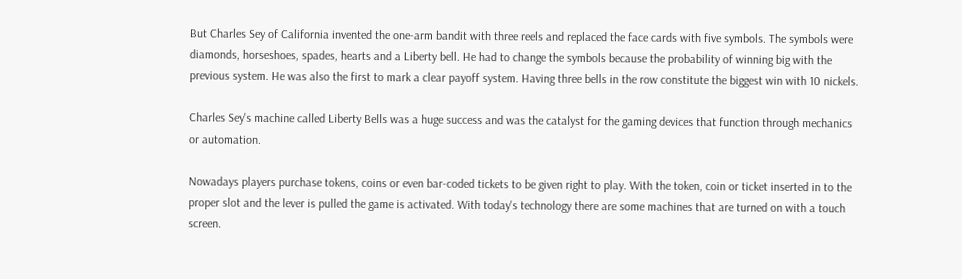But Charles Sey of California invented the one-arm bandit with three reels and replaced the face cards with five symbols. The symbols were diamonds, horseshoes, spades, hearts and a Liberty bell. He had to change the symbols because the probability of winning big with the previous system. He was also the first to mark a clear payoff system. Having three bells in the row constitute the biggest win with 10 nickels.

Charles Sey's machine called Liberty Bells was a huge success and was the catalyst for the gaming devices that function through mechanics or automation.

Nowadays players purchase tokens, coins or even bar-coded tickets to be given right to play. With the token, coin or ticket inserted in to the proper slot and the lever is pulled the game is activated. With today's technology there are some machines that are turned on with a touch screen.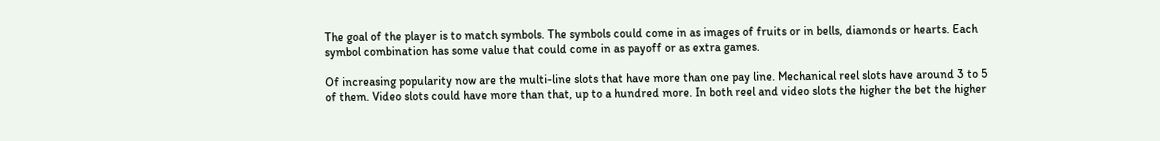The goal of the player is to match symbols. The symbols could come in as images of fruits or in bells, diamonds or hearts. Each symbol combination has some value that could come in as payoff or as extra games.

Of increasing popularity now are the multi-line slots that have more than one pay line. Mechanical reel slots have around 3 to 5 of them. Video slots could have more than that, up to a hundred more. In both reel and video slots the higher the bet the higher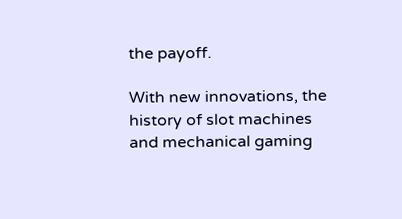the payoff.

With new innovations, the history of slot machines and mechanical gaming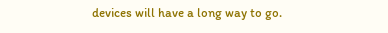devices will have a long way to go.